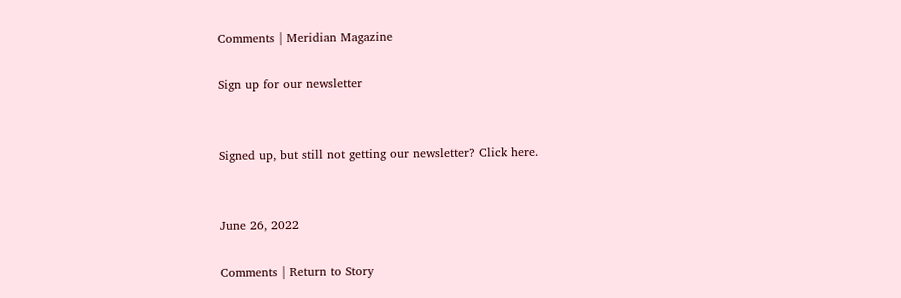Comments | Meridian Magazine

Sign up for our newsletter


Signed up, but still not getting our newsletter? Click here.


June 26, 2022

Comments | Return to Story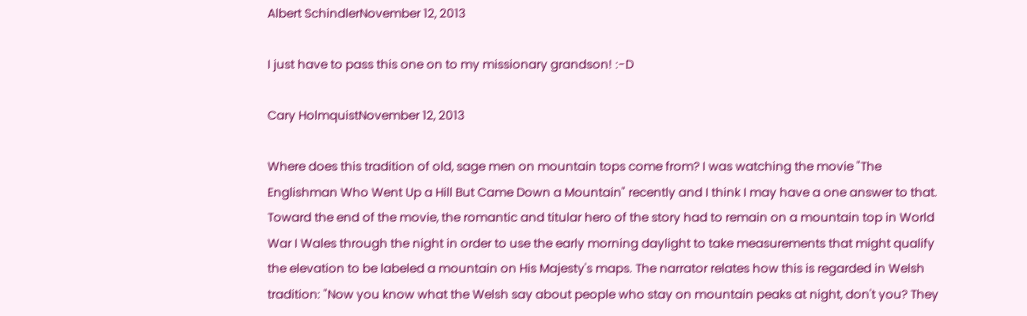Albert SchindlerNovember 12, 2013

I just have to pass this one on to my missionary grandson! :-D

Cary HolmquistNovember 12, 2013

Where does this tradition of old, sage men on mountain tops come from? I was watching the movie "The Englishman Who Went Up a Hill But Came Down a Mountain" recently and I think I may have a one answer to that. Toward the end of the movie, the romantic and titular hero of the story had to remain on a mountain top in World War I Wales through the night in order to use the early morning daylight to take measurements that might qualify the elevation to be labeled a mountain on His Majesty's maps. The narrator relates how this is regarded in Welsh tradition: "Now you know what the Welsh say about people who stay on mountain peaks at night, don't you? They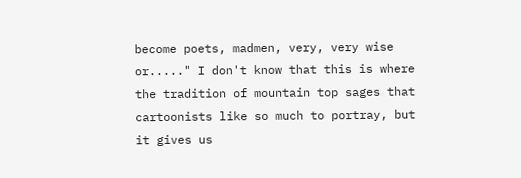become poets, madmen, very, very wise or....." I don't know that this is where the tradition of mountain top sages that cartoonists like so much to portray, but it gives us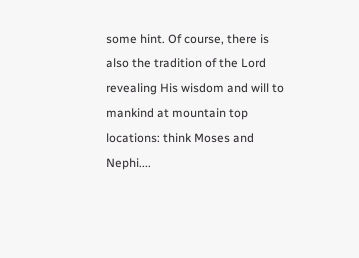some hint. Of course, there is also the tradition of the Lord revealing His wisdom and will to mankind at mountain top locations: think Moses and Nephi....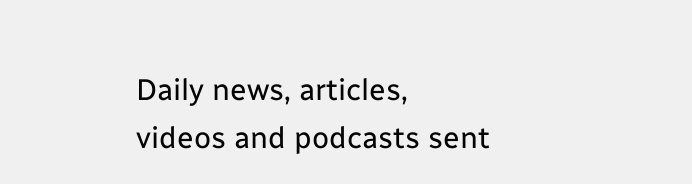Daily news, articles, videos and podcasts sent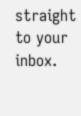straight to your inbox.